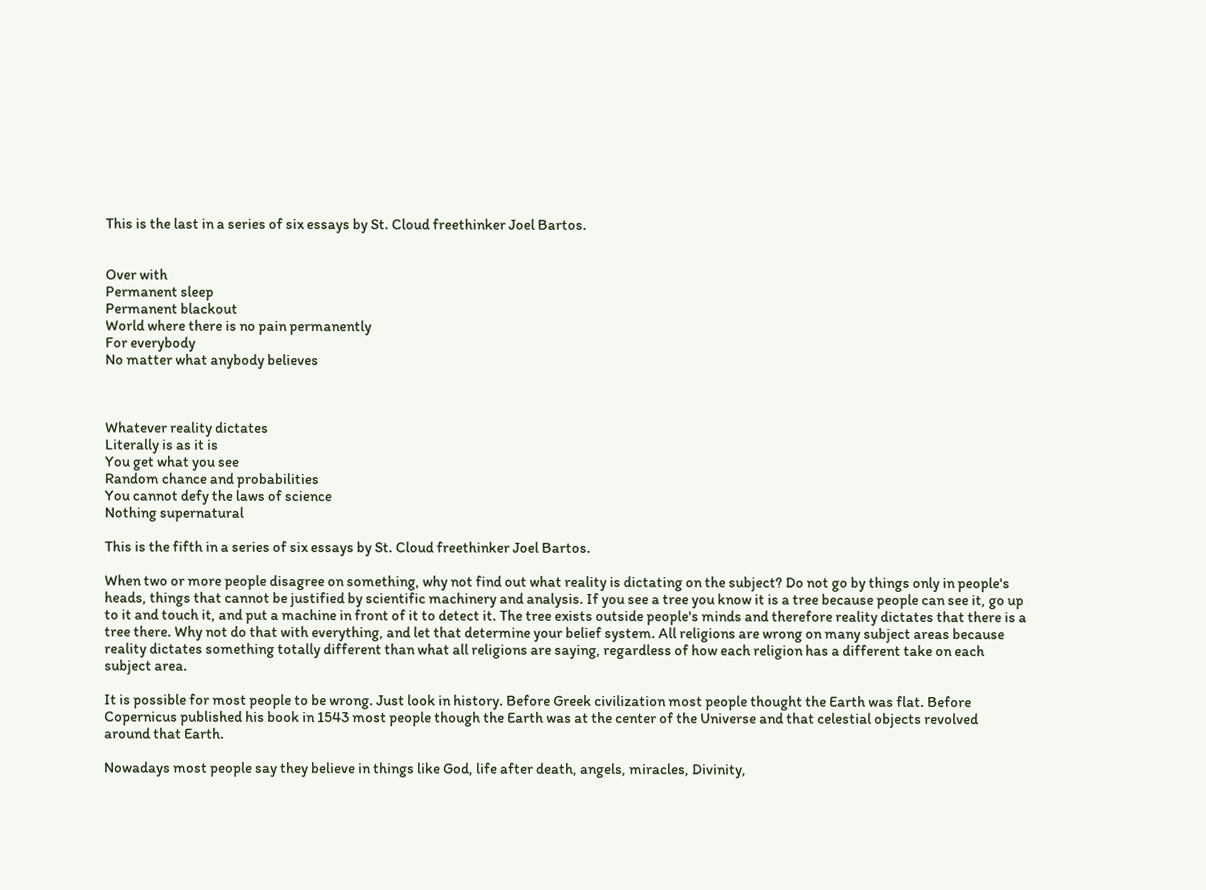This is the last in a series of six essays by St. Cloud freethinker Joel Bartos.


Over with
Permanent sleep
Permanent blackout
World where there is no pain permanently
For everybody
No matter what anybody believes



Whatever reality dictates
Literally is as it is
You get what you see
Random chance and probabilities
You cannot defy the laws of science
Nothing supernatural

This is the fifth in a series of six essays by St. Cloud freethinker Joel Bartos.

When two or more people disagree on something, why not find out what reality is dictating on the subject? Do not go by things only in people's heads, things that cannot be justified by scientific machinery and analysis. If you see a tree you know it is a tree because people can see it, go up to it and touch it, and put a machine in front of it to detect it. The tree exists outside people's minds and therefore reality dictates that there is a tree there. Why not do that with everything, and let that determine your belief system. All religions are wrong on many subject areas because reality dictates something totally different than what all religions are saying, regardless of how each religion has a different take on each subject area.

It is possible for most people to be wrong. Just look in history. Before Greek civilization most people thought the Earth was flat. Before Copernicus published his book in 1543 most people though the Earth was at the center of the Universe and that celestial objects revolved around that Earth.

Nowadays most people say they believe in things like God, life after death, angels, miracles, Divinity,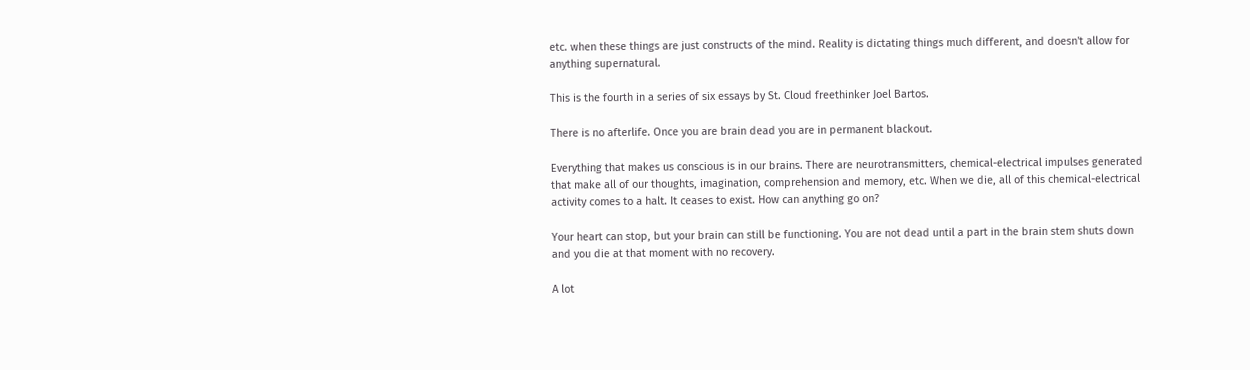etc. when these things are just constructs of the mind. Reality is dictating things much different, and doesn't allow for anything supernatural.

This is the fourth in a series of six essays by St. Cloud freethinker Joel Bartos.

There is no afterlife. Once you are brain dead you are in permanent blackout.

Everything that makes us conscious is in our brains. There are neurotransmitters, chemical-electrical impulses generated that make all of our thoughts, imagination, comprehension and memory, etc. When we die, all of this chemical-electrical activity comes to a halt. It ceases to exist. How can anything go on?

Your heart can stop, but your brain can still be functioning. You are not dead until a part in the brain stem shuts down and you die at that moment with no recovery.

A lot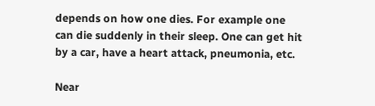depends on how one dies. For example one can die suddenly in their sleep. One can get hit by a car, have a heart attack, pneumonia, etc.

Near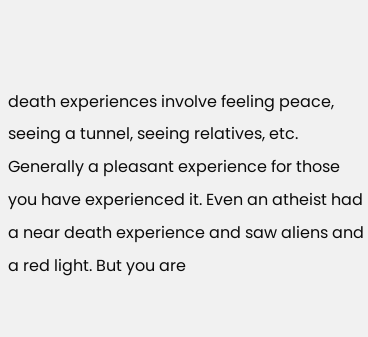death experiences involve feeling peace, seeing a tunnel, seeing relatives, etc. Generally a pleasant experience for those you have experienced it. Even an atheist had a near death experience and saw aliens and a red light. But you are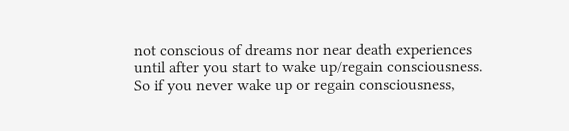not conscious of dreams nor near death experiences until after you start to wake up/regain consciousness. So if you never wake up or regain consciousness,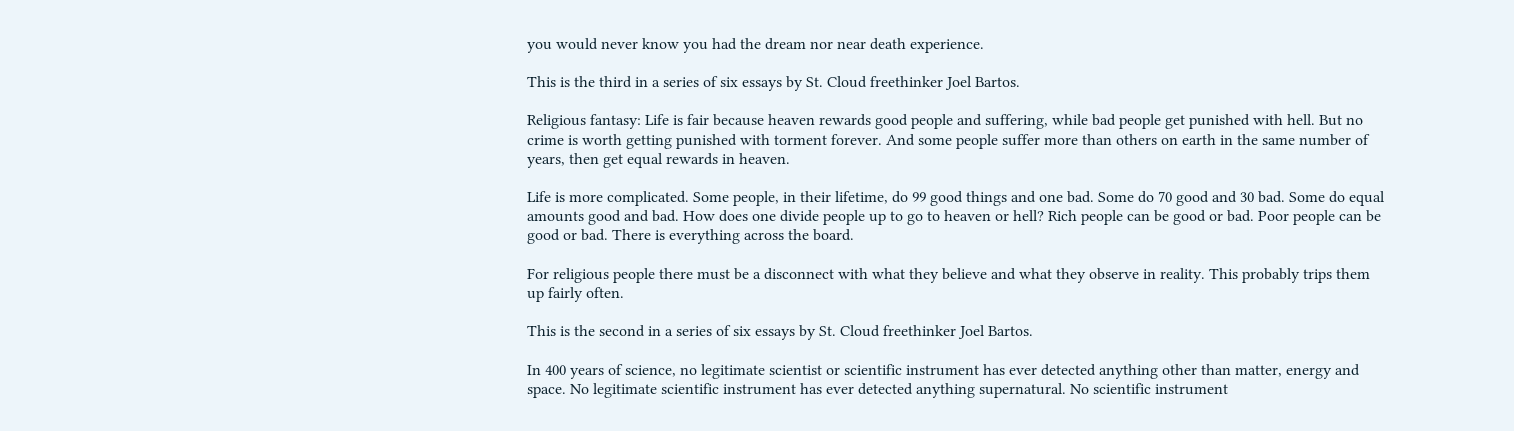you would never know you had the dream nor near death experience.

This is the third in a series of six essays by St. Cloud freethinker Joel Bartos.

Religious fantasy: Life is fair because heaven rewards good people and suffering, while bad people get punished with hell. But no crime is worth getting punished with torment forever. And some people suffer more than others on earth in the same number of years, then get equal rewards in heaven.

Life is more complicated. Some people, in their lifetime, do 99 good things and one bad. Some do 70 good and 30 bad. Some do equal amounts good and bad. How does one divide people up to go to heaven or hell? Rich people can be good or bad. Poor people can be good or bad. There is everything across the board.

For religious people there must be a disconnect with what they believe and what they observe in reality. This probably trips them up fairly often.

This is the second in a series of six essays by St. Cloud freethinker Joel Bartos.

In 400 years of science, no legitimate scientist or scientific instrument has ever detected anything other than matter, energy and space. No legitimate scientific instrument has ever detected anything supernatural. No scientific instrument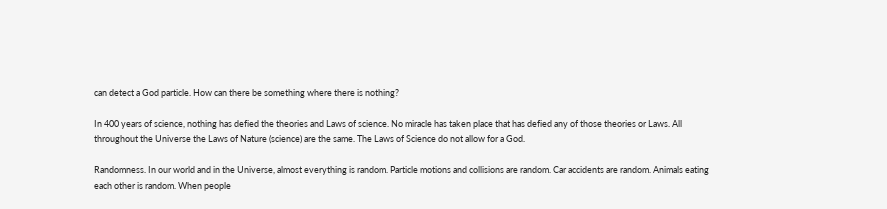can detect a God particle. How can there be something where there is nothing?

In 400 years of science, nothing has defied the theories and Laws of science. No miracle has taken place that has defied any of those theories or Laws. All throughout the Universe the Laws of Nature (science) are the same. The Laws of Science do not allow for a God.

Randomness. In our world and in the Universe, almost everything is random. Particle motions and collisions are random. Car accidents are random. Animals eating each other is random. When people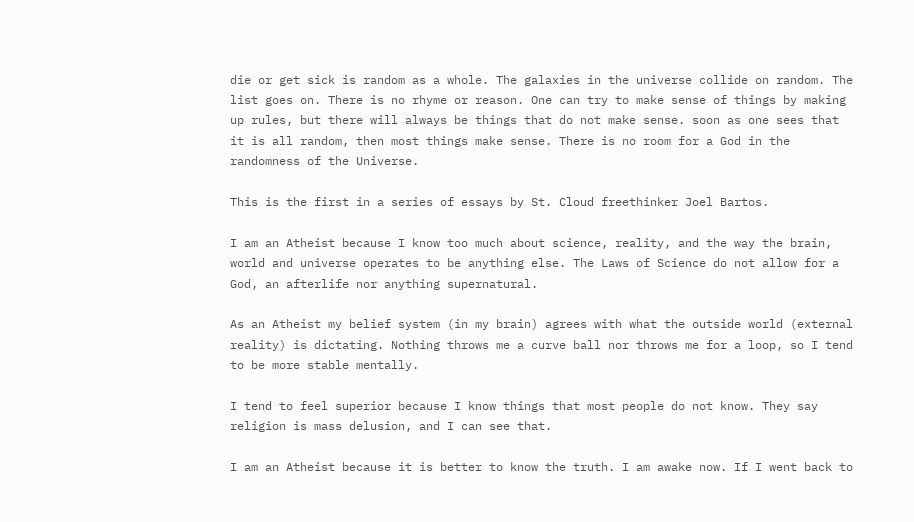die or get sick is random as a whole. The galaxies in the universe collide on random. The list goes on. There is no rhyme or reason. One can try to make sense of things by making up rules, but there will always be things that do not make sense. soon as one sees that it is all random, then most things make sense. There is no room for a God in the randomness of the Universe.

This is the first in a series of essays by St. Cloud freethinker Joel Bartos.

I am an Atheist because I know too much about science, reality, and the way the brain, world and universe operates to be anything else. The Laws of Science do not allow for a God, an afterlife nor anything supernatural.

As an Atheist my belief system (in my brain) agrees with what the outside world (external reality) is dictating. Nothing throws me a curve ball nor throws me for a loop, so I tend to be more stable mentally.

I tend to feel superior because I know things that most people do not know. They say religion is mass delusion, and I can see that.

I am an Atheist because it is better to know the truth. I am awake now. If I went back to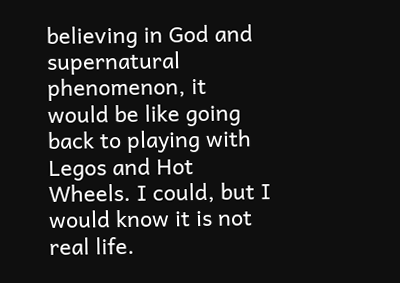believing in God and supernatural phenomenon, it would be like going back to playing with Legos and Hot Wheels. I could, but I would know it is not real life.